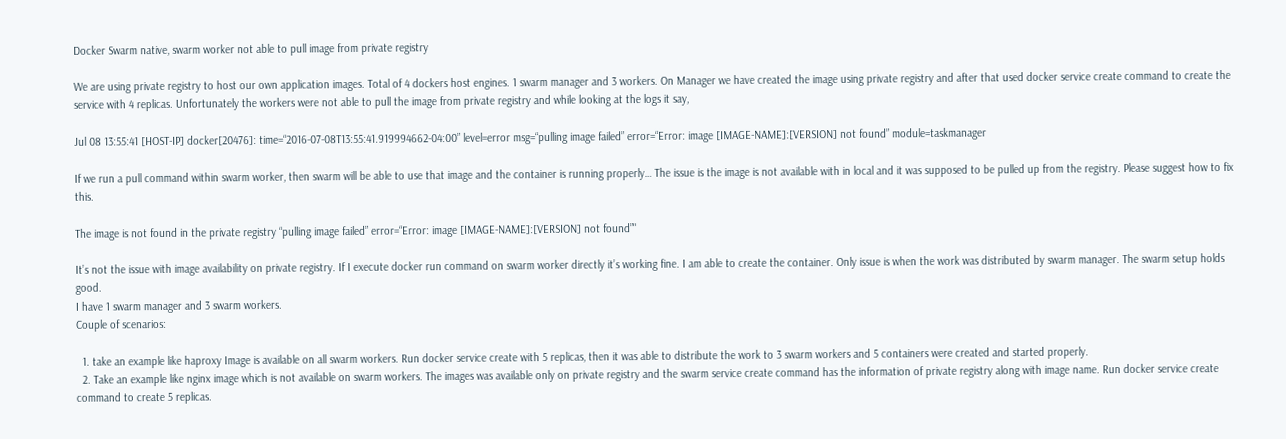Docker Swarm native, swarm worker not able to pull image from private registry

We are using private registry to host our own application images. Total of 4 dockers host engines. 1 swarm manager and 3 workers. On Manager we have created the image using private registry and after that used docker service create command to create the service with 4 replicas. Unfortunately the workers were not able to pull the image from private registry and while looking at the logs it say,

Jul 08 13:55:41 [HOST-IP] docker[20476]: time=“2016-07-08T13:55:41.919994662-04:00” level=error msg=“pulling image failed” error=“Error: image [IMAGE-NAME]:[VERSION] not found” module=taskmanager

If we run a pull command within swarm worker, then swarm will be able to use that image and the container is running properly… The issue is the image is not available with in local and it was supposed to be pulled up from the registry. Please suggest how to fix this.

The image is not found in the private registry “pulling image failed” error=“Error: image [IMAGE-NAME]:[VERSION] not found”"

It’s not the issue with image availability on private registry. If I execute docker run command on swarm worker directly it’s working fine. I am able to create the container. Only issue is when the work was distributed by swarm manager. The swarm setup holds good.
I have 1 swarm manager and 3 swarm workers.
Couple of scenarios:

  1. take an example like haproxy Image is available on all swarm workers. Run docker service create with 5 replicas, then it was able to distribute the work to 3 swarm workers and 5 containers were created and started properly.
  2. Take an example like nginx image which is not available on swarm workers. The images was available only on private registry and the swarm service create command has the information of private registry along with image name. Run docker service create command to create 5 replicas.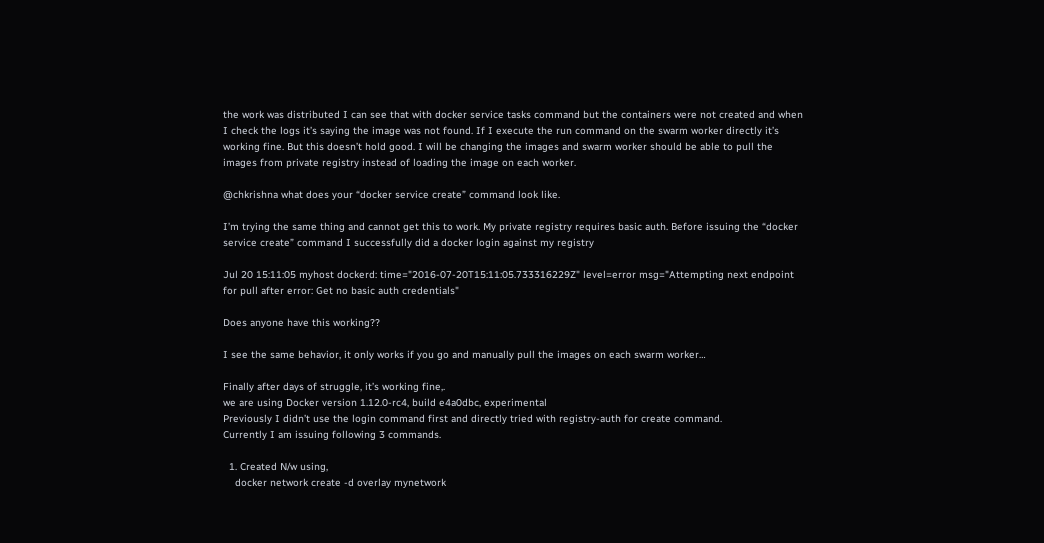the work was distributed I can see that with docker service tasks command but the containers were not created and when I check the logs it’s saying the image was not found. If I execute the run command on the swarm worker directly it’s working fine. But this doesn’t hold good. I will be changing the images and swarm worker should be able to pull the images from private registry instead of loading the image on each worker.

@chkrishna what does your “docker service create” command look like.

I’m trying the same thing and cannot get this to work. My private registry requires basic auth. Before issuing the “docker service create” command I successfully did a docker login against my registry

Jul 20 15:11:05 myhost dockerd: time="2016-07-20T15:11:05.733316229Z" level=error msg="Attempting next endpoint for pull after error: Get no basic auth credentials"

Does anyone have this working??

I see the same behavior, it only works if you go and manually pull the images on each swarm worker…

Finally after days of struggle, it’s working fine,.
we are using Docker version 1.12.0-rc4, build e4a0dbc, experimental
Previously I didn’t use the login command first and directly tried with registry-auth for create command.
Currently I am issuing following 3 commands.

  1. Created N/w using,
    docker network create -d overlay mynetwork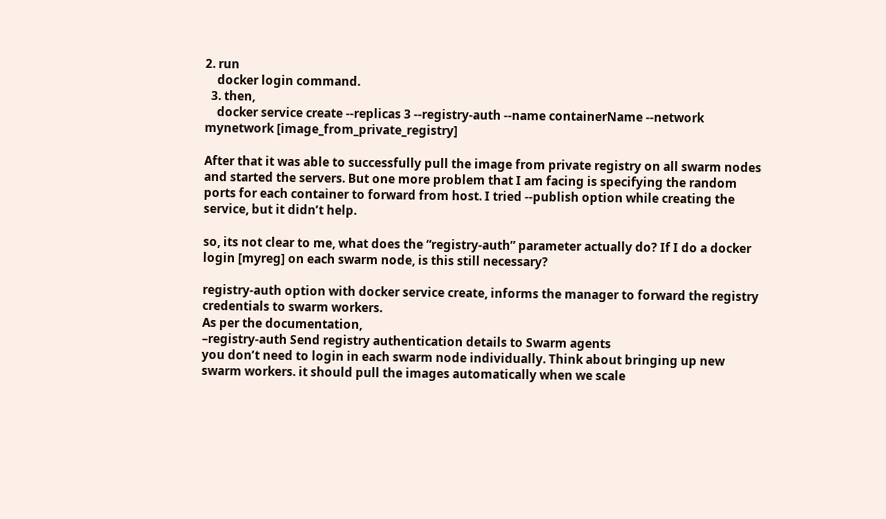2. run
    docker login command.
  3. then,
    docker service create --replicas 3 --registry-auth --name containerName --network mynetwork [image_from_private_registry]

After that it was able to successfully pull the image from private registry on all swarm nodes and started the servers. But one more problem that I am facing is specifying the random ports for each container to forward from host. I tried --publish option while creating the service, but it didn’t help.

so, its not clear to me, what does the “registry-auth” parameter actually do? If I do a docker login [myreg] on each swarm node, is this still necessary?

registry-auth option with docker service create, informs the manager to forward the registry credentials to swarm workers.
As per the documentation,
–registry-auth Send registry authentication details to Swarm agents
you don’t need to login in each swarm node individually. Think about bringing up new swarm workers. it should pull the images automatically when we scale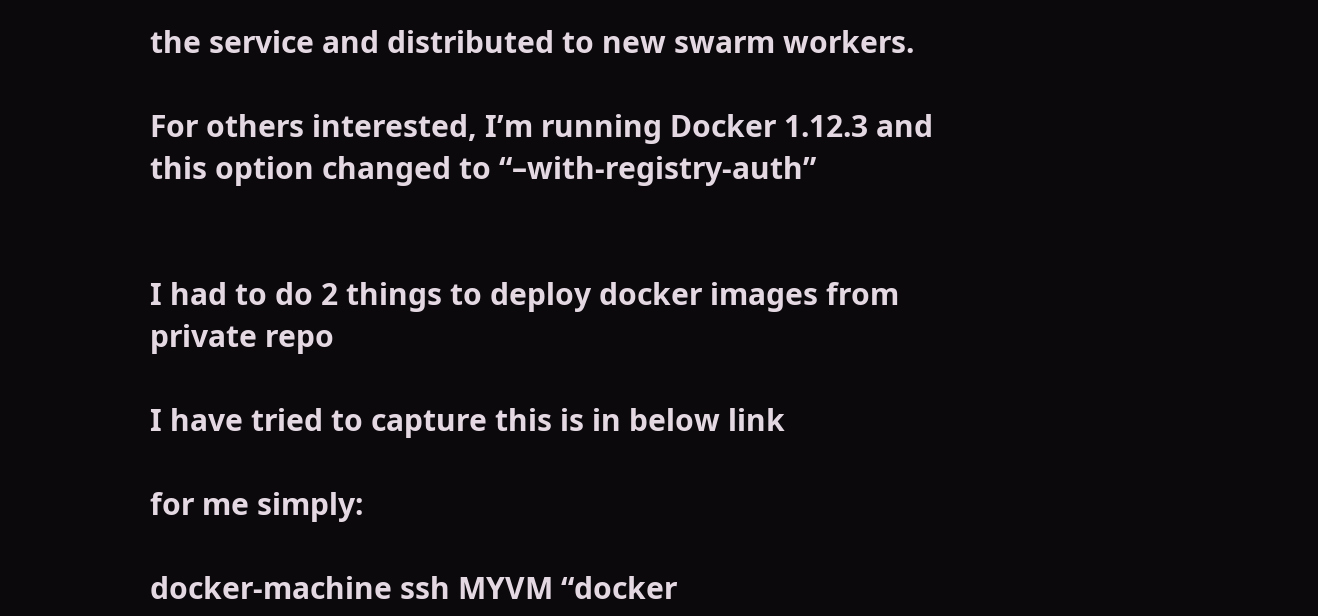the service and distributed to new swarm workers.

For others interested, I’m running Docker 1.12.3 and this option changed to “–with-registry-auth”


I had to do 2 things to deploy docker images from private repo

I have tried to capture this is in below link

for me simply:

docker-machine ssh MYVM “docker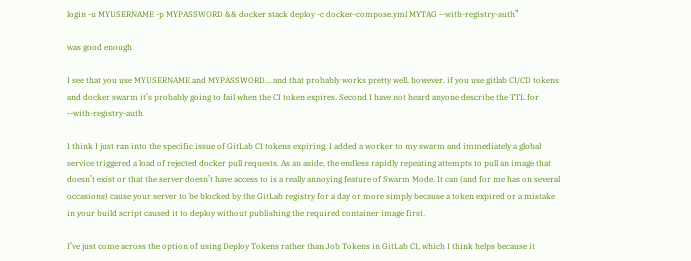login -u MYUSERNAME -p MYPASSWORD && docker stack deploy -c docker-compose.yml MYTAG --with-registry-auth”

was good enough

I see that you use MYUSERNAME and MYPASSWORD… and that probably works pretty well, however, if you use gitlab CI/CD tokens and docker swarm it’s probably going to fail when the CI token expires. Second I have not heard anyone describe the TTL for --with-registry-auth

I think I just ran into the specific issue of GitLab CI tokens expiring. I added a worker to my swarm and immediately a global service triggered a load of rejected docker pull requests. As an aside, the endless rapidly repeating attempts to pull an image that doesn’t exist or that the server doesn’t have access to is a really annoying feature of Swarm Mode. It can (and for me has on several occasions) cause your server to be blocked by the GitLab registry for a day or more simply because a token expired or a mistake in your build script caused it to deploy without publishing the required container image first.

I’ve just come across the option of using Deploy Tokens rather than Job Tokens in GitLab CI, which I think helps because it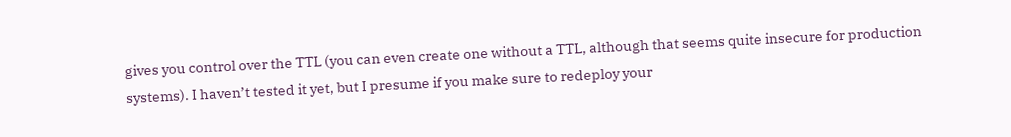gives you control over the TTL (you can even create one without a TTL, although that seems quite insecure for production systems). I haven’t tested it yet, but I presume if you make sure to redeploy your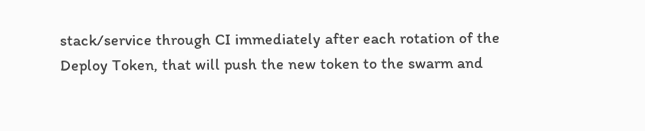stack/service through CI immediately after each rotation of the Deploy Token, that will push the new token to the swarm and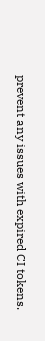prevent any issues with expired CI tokens.